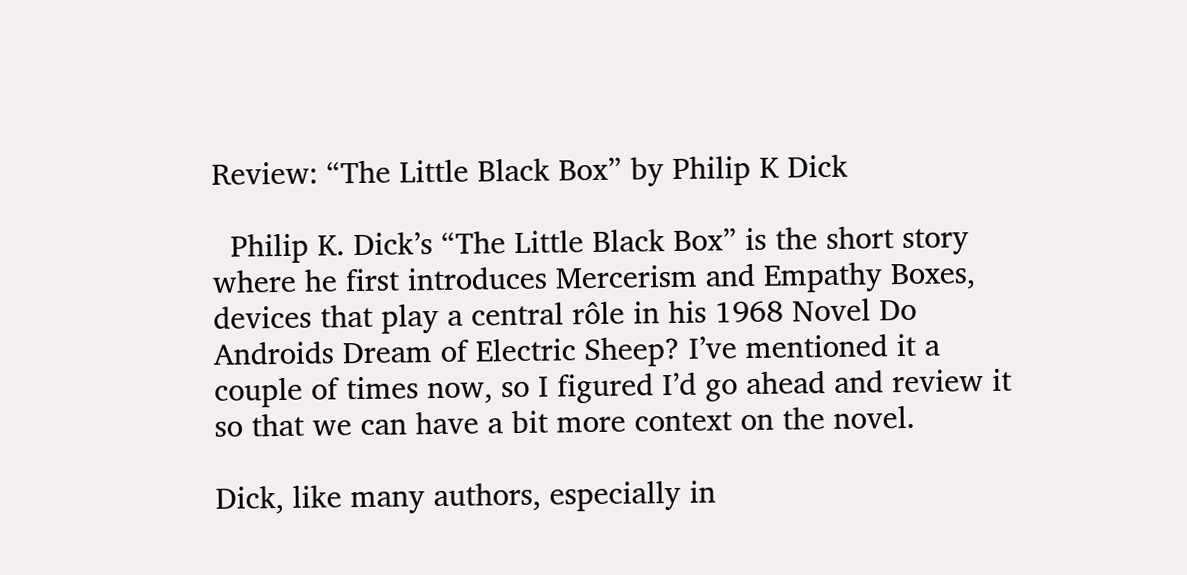Review: “The Little Black Box” by Philip K Dick

  Philip K. Dick’s “The Little Black Box” is the short story where he first introduces Mercerism and Empathy Boxes, devices that play a central rôle in his 1968 Novel Do Androids Dream of Electric Sheep? I’ve mentioned it a couple of times now, so I figured I’d go ahead and review it so that we can have a bit more context on the novel.

Dick, like many authors, especially in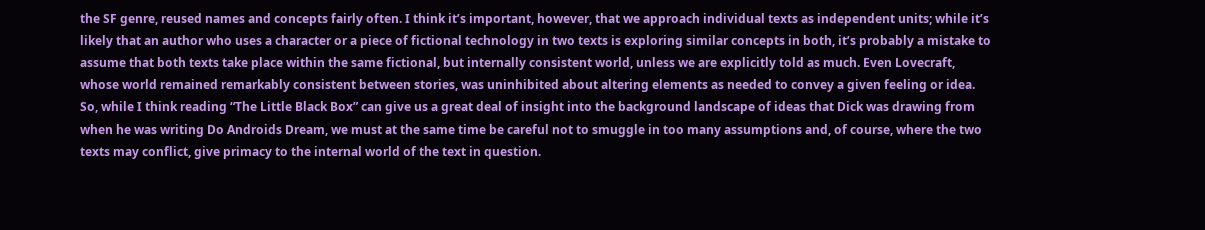the SF genre, reused names and concepts fairly often. I think it’s important, however, that we approach individual texts as independent units; while it’s likely that an author who uses a character or a piece of fictional technology in two texts is exploring similar concepts in both, it’s probably a mistake to assume that both texts take place within the same fictional, but internally consistent world, unless we are explicitly told as much. Even Lovecraft, whose world remained remarkably consistent between stories, was uninhibited about altering elements as needed to convey a given feeling or idea. So, while I think reading “The Little Black Box” can give us a great deal of insight into the background landscape of ideas that Dick was drawing from when he was writing Do Androids Dream, we must at the same time be careful not to smuggle in too many assumptions and, of course, where the two texts may conflict, give primacy to the internal world of the text in question.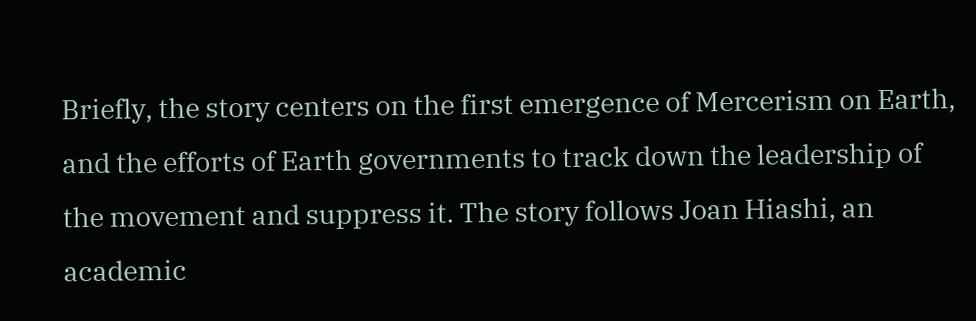Briefly, the story centers on the first emergence of Mercerism on Earth, and the efforts of Earth governments to track down the leadership of the movement and suppress it. The story follows Joan Hiashi, an academic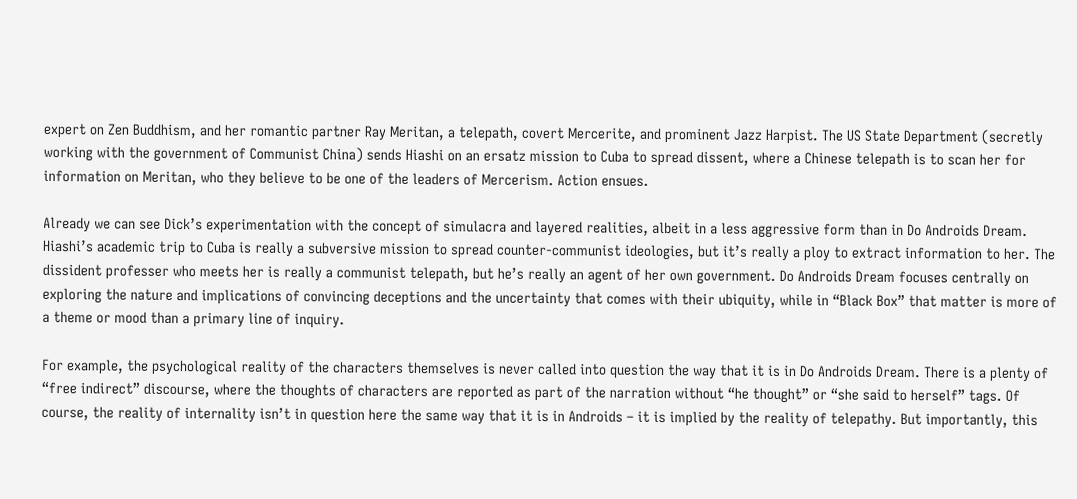expert on Zen Buddhism, and her romantic partner Ray Meritan, a telepath, covert Mercerite, and prominent Jazz Harpist. The US State Department (secretly working with the government of Communist China) sends Hiashi on an ersatz mission to Cuba to spread dissent, where a Chinese telepath is to scan her for information on Meritan, who they believe to be one of the leaders of Mercerism. Action ensues.

Already we can see Dick’s experimentation with the concept of simulacra and layered realities, albeit in a less aggressive form than in Do Androids Dream. Hiashi’s academic trip to Cuba is really a subversive mission to spread counter-communist ideologies, but it’s really a ploy to extract information to her. The dissident professer who meets her is really a communist telepath, but he’s really an agent of her own government. Do Androids Dream focuses centrally on exploring the nature and implications of convincing deceptions and the uncertainty that comes with their ubiquity, while in “Black Box” that matter is more of a theme or mood than a primary line of inquiry.

For example, the psychological reality of the characters themselves is never called into question the way that it is in Do Androids Dream. There is a plenty of “free indirect” discourse, where the thoughts of characters are reported as part of the narration without “he thought” or “she said to herself” tags. Of course, the reality of internality isn’t in question here the same way that it is in Androids – it is implied by the reality of telepathy. But importantly, this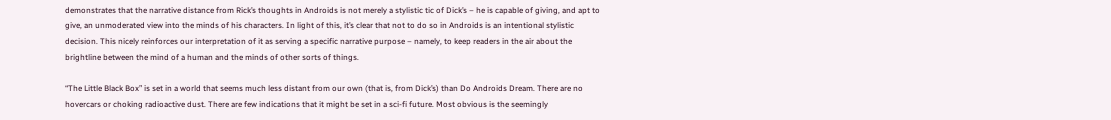demonstrates that the narrative distance from Rick’s thoughts in Androids is not merely a stylistic tic of Dick’s – he is capable of giving, and apt to give, an unmoderated view into the minds of his characters. In light of this, it’s clear that not to do so in Androids is an intentional stylistic decision. This nicely reinforces our interpretation of it as serving a specific narrative purpose – namely, to keep readers in the air about the brightline between the mind of a human and the minds of other sorts of things.

“The Little Black Box” is set in a world that seems much less distant from our own (that is, from Dick’s) than Do Androids Dream. There are no hovercars or choking radioactive dust. There are few indications that it might be set in a sci-fi future. Most obvious is the seemingly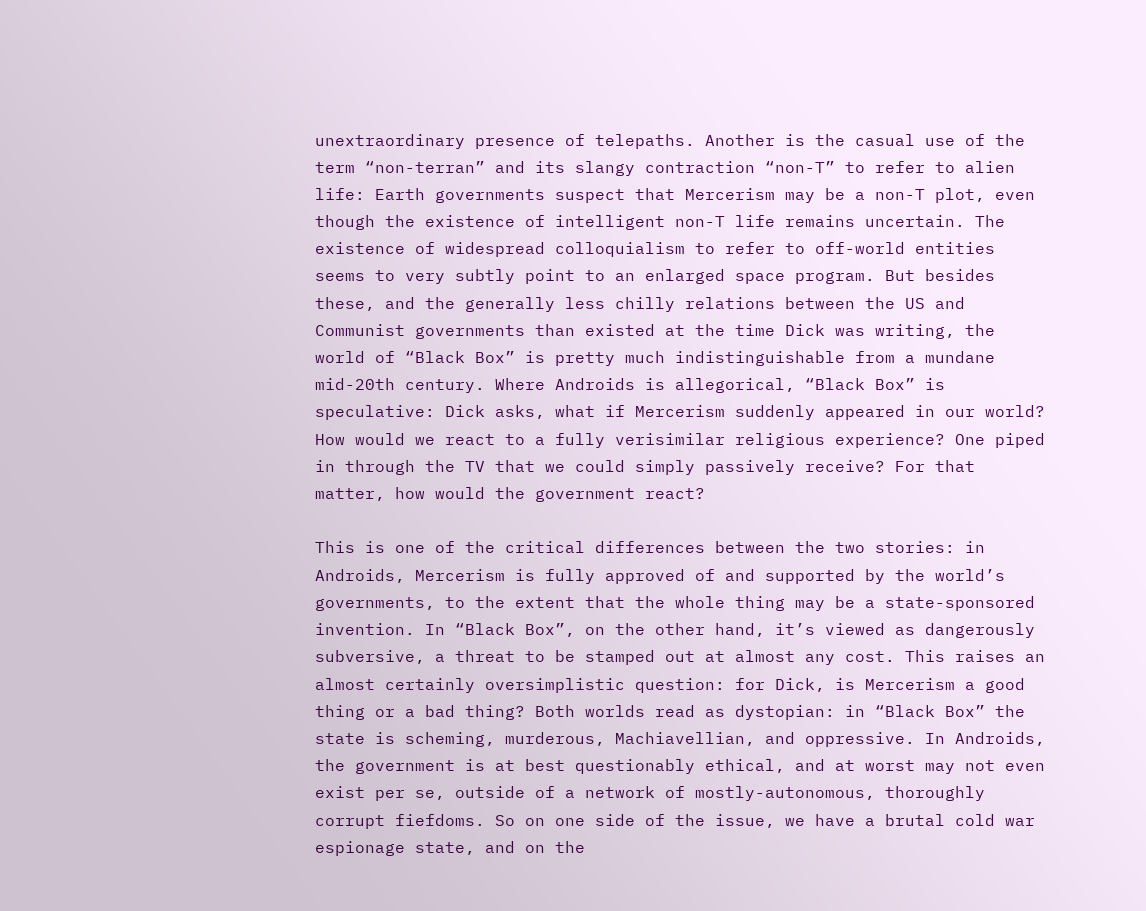unextraordinary presence of telepaths. Another is the casual use of the term “non-terran” and its slangy contraction “non-T” to refer to alien life: Earth governments suspect that Mercerism may be a non-T plot, even though the existence of intelligent non-T life remains uncertain. The existence of widespread colloquialism to refer to off-world entities seems to very subtly point to an enlarged space program. But besides these, and the generally less chilly relations between the US and Communist governments than existed at the time Dick was writing, the world of “Black Box” is pretty much indistinguishable from a mundane mid-20th century. Where Androids is allegorical, “Black Box” is speculative: Dick asks, what if Mercerism suddenly appeared in our world? How would we react to a fully verisimilar religious experience? One piped in through the TV that we could simply passively receive? For that matter, how would the government react?

This is one of the critical differences between the two stories: in Androids, Mercerism is fully approved of and supported by the world’s governments, to the extent that the whole thing may be a state-sponsored invention. In “Black Box”, on the other hand, it’s viewed as dangerously subversive, a threat to be stamped out at almost any cost. This raises an almost certainly oversimplistic question: for Dick, is Mercerism a good thing or a bad thing? Both worlds read as dystopian: in “Black Box” the state is scheming, murderous, Machiavellian, and oppressive. In Androids, the government is at best questionably ethical, and at worst may not even exist per se, outside of a network of mostly-autonomous, thoroughly corrupt fiefdoms. So on one side of the issue, we have a brutal cold war espionage state, and on the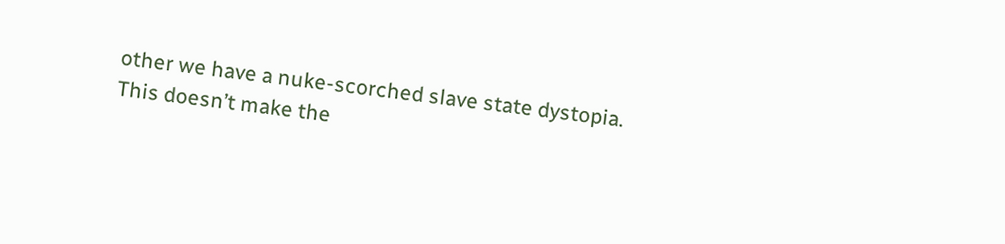other we have a nuke-scorched slave state dystopia. This doesn’t make the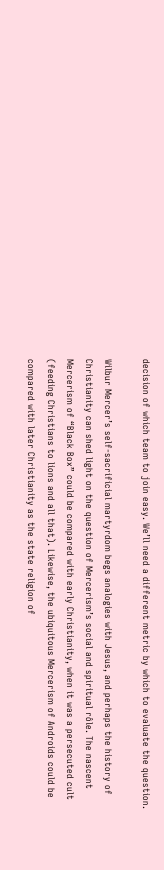decision of which team to join easy. We’ll need a different metric by which to evaluate the question.

Wilbur Mercer’s self-sacrificial martyrdom begs analogies with Jesus, and perhaps the history of Christianity can shed light on the question of Mercerism’s social and spiritual rôle. The nascent Mercerism of “Black Box” could be compared with early Christianity, when it was a persecuted cult (feeding Christians to lions and all that). Likewise, the ubiquitous Mercerism of Androids could be compared with later Christianity as the state religion of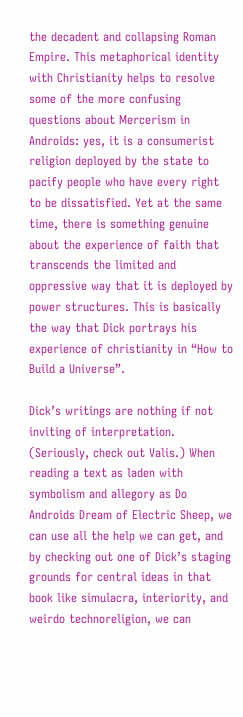the decadent and collapsing Roman Empire. This metaphorical identity with Christianity helps to resolve some of the more confusing questions about Mercerism in Androids: yes, it is a consumerist religion deployed by the state to pacify people who have every right to be dissatisfied. Yet at the same time, there is something genuine about the experience of faith that transcends the limited and oppressive way that it is deployed by power structures. This is basically the way that Dick portrays his experience of christianity in “How to Build a Universe”.

Dick’s writings are nothing if not inviting of interpretation. (Seriously, check out Valis.) When reading a text as laden with symbolism and allegory as Do Androids Dream of Electric Sheep, we can use all the help we can get, and by checking out one of Dick’s staging grounds for central ideas in that book like simulacra, interiority, and weirdo technoreligion, we can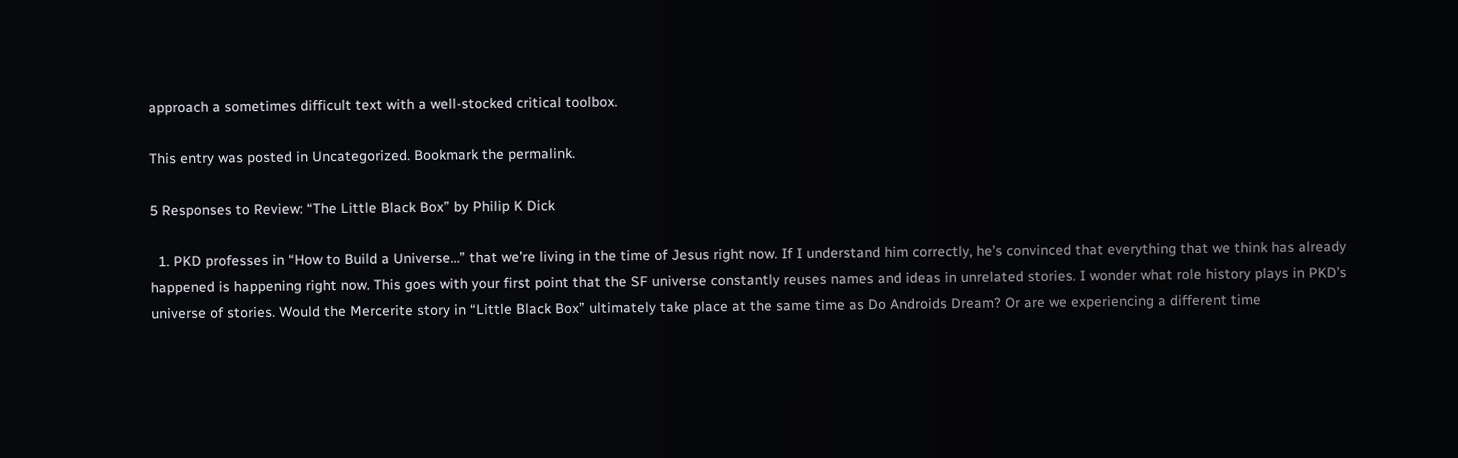approach a sometimes difficult text with a well-stocked critical toolbox.

This entry was posted in Uncategorized. Bookmark the permalink.

5 Responses to Review: “The Little Black Box” by Philip K Dick

  1. PKD professes in “How to Build a Universe…” that we’re living in the time of Jesus right now. If I understand him correctly, he’s convinced that everything that we think has already happened is happening right now. This goes with your first point that the SF universe constantly reuses names and ideas in unrelated stories. I wonder what role history plays in PKD’s universe of stories. Would the Mercerite story in “Little Black Box” ultimately take place at the same time as Do Androids Dream? Or are we experiencing a different time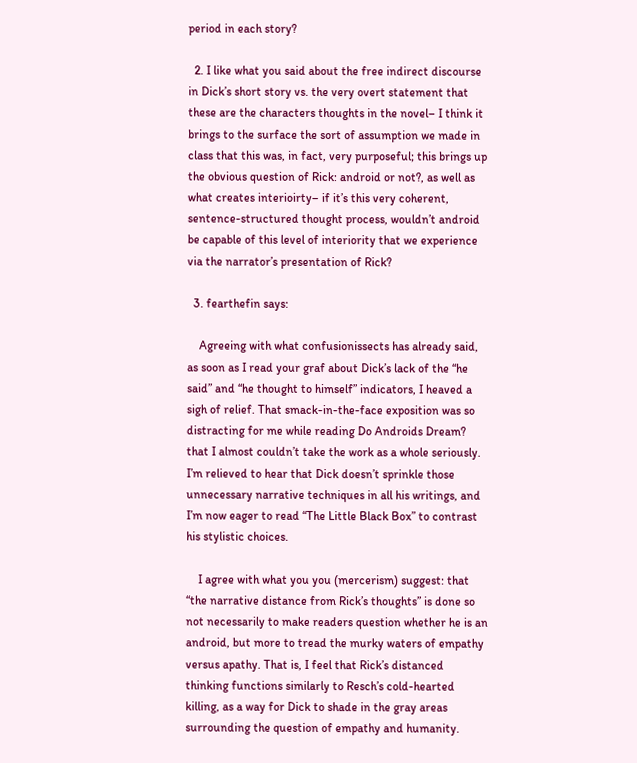period in each story?

  2. I like what you said about the free indirect discourse in Dick’s short story vs. the very overt statement that these are the characters thoughts in the novel– I think it brings to the surface the sort of assumption we made in class that this was, in fact, very purposeful; this brings up the obvious question of Rick: android or not?, as well as what creates interioirty– if it’s this very coherent, sentence-structured thought process, wouldn’t android be capable of this level of interiority that we experience via the narrator’s presentation of Rick?

  3. fearthefin says:

    Agreeing with what confusionissects has already said, as soon as I read your graf about Dick’s lack of the “he said” and “he thought to himself” indicators, I heaved a sigh of relief. That smack-in-the-face exposition was so distracting for me while reading Do Androids Dream? that I almost couldn’t take the work as a whole seriously. I’m relieved to hear that Dick doesn’t sprinkle those unnecessary narrative techniques in all his writings, and I’m now eager to read “The Little Black Box” to contrast his stylistic choices.

    I agree with what you you (mercerism) suggest: that “the narrative distance from Rick’s thoughts” is done so not necessarily to make readers question whether he is an android, but more to tread the murky waters of empathy versus apathy. That is, I feel that Rick’s distanced thinking functions similarly to Resch’s cold-hearted killing, as a way for Dick to shade in the gray areas surrounding the question of empathy and humanity.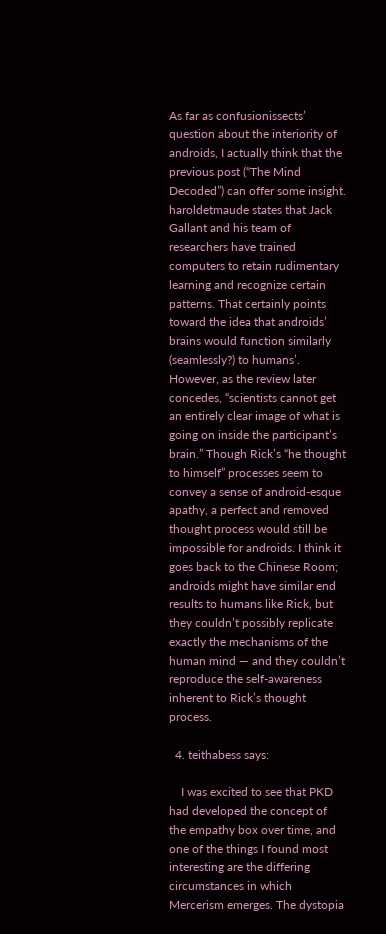As far as confusionissects’ question about the interiority of androids, I actually think that the previous post (“The Mind Decoded”) can offer some insight. haroldetmaude states that Jack Gallant and his team of researchers have trained computers to retain rudimentary learning and recognize certain patterns. That certainly points toward the idea that androids’ brains would function similarly (seamlessly?) to humans’. However, as the review later concedes, “scientists cannot get an entirely clear image of what is going on inside the participant’s brain.” Though Rick’s “he thought to himself” processes seem to convey a sense of android-esque apathy, a perfect and removed thought process would still be impossible for androids. I think it goes back to the Chinese Room; androids might have similar end results to humans like Rick, but they couldn’t possibly replicate exactly the mechanisms of the human mind — and they couldn’t reproduce the self-awareness inherent to Rick’s thought process.

  4. teithabess says:

    I was excited to see that PKD had developed the concept of the empathy box over time, and one of the things I found most interesting are the differing circumstances in which Mercerism emerges. The dystopia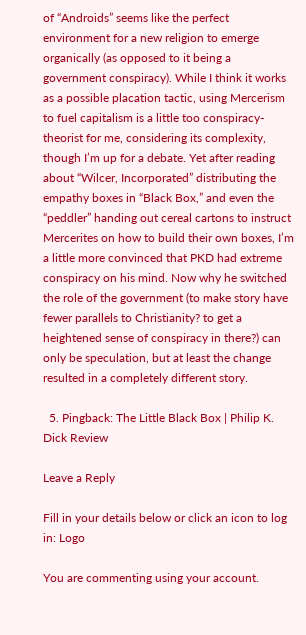of “Androids” seems like the perfect environment for a new religion to emerge organically (as opposed to it being a government conspiracy). While I think it works as a possible placation tactic, using Mercerism to fuel capitalism is a little too conspiracy-theorist for me, considering its complexity, though I’m up for a debate. Yet after reading about “Wilcer, Incorporated” distributing the empathy boxes in “Black Box,” and even the “peddler” handing out cereal cartons to instruct Mercerites on how to build their own boxes, I’m a little more convinced that PKD had extreme conspiracy on his mind. Now why he switched the role of the government (to make story have fewer parallels to Christianity? to get a heightened sense of conspiracy in there?) can only be speculation, but at least the change resulted in a completely different story.

  5. Pingback: The Little Black Box | Philip K. Dick Review

Leave a Reply

Fill in your details below or click an icon to log in: Logo

You are commenting using your account.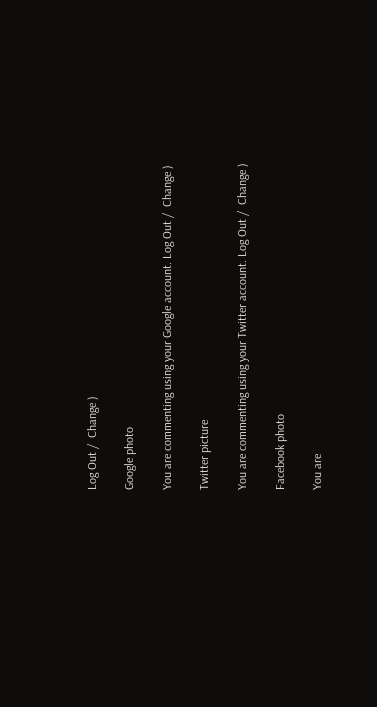Log Out /  Change )

Google photo

You are commenting using your Google account. Log Out /  Change )

Twitter picture

You are commenting using your Twitter account. Log Out /  Change )

Facebook photo

You are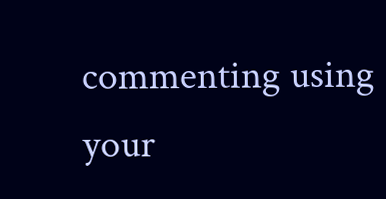commenting using your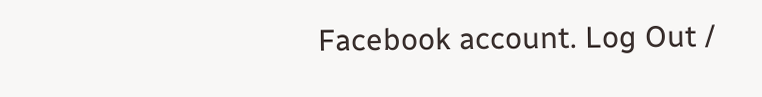Facebook account. Log Out /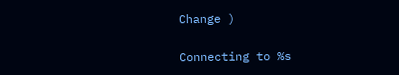Change )

Connecting to %s